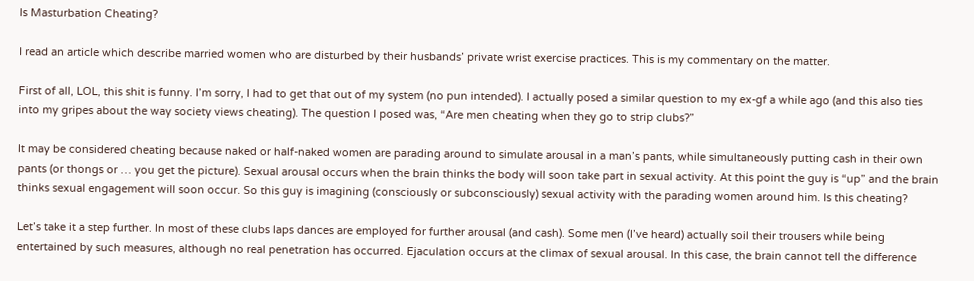Is Masturbation Cheating?

I read an article which describe married women who are disturbed by their husbands’ private wrist exercise practices. This is my commentary on the matter.

First of all, LOL, this shit is funny. I’m sorry, I had to get that out of my system (no pun intended). I actually posed a similar question to my ex-gf a while ago (and this also ties into my gripes about the way society views cheating). The question I posed was, “Are men cheating when they go to strip clubs?”

It may be considered cheating because naked or half-naked women are parading around to simulate arousal in a man’s pants, while simultaneously putting cash in their own pants (or thongs or … you get the picture). Sexual arousal occurs when the brain thinks the body will soon take part in sexual activity. At this point the guy is “up” and the brain thinks sexual engagement will soon occur. So this guy is imagining (consciously or subconsciously) sexual activity with the parading women around him. Is this cheating?

Let’s take it a step further. In most of these clubs laps dances are employed for further arousal (and cash). Some men (I’ve heard) actually soil their trousers while being entertained by such measures, although no real penetration has occurred. Ejaculation occurs at the climax of sexual arousal. In this case, the brain cannot tell the difference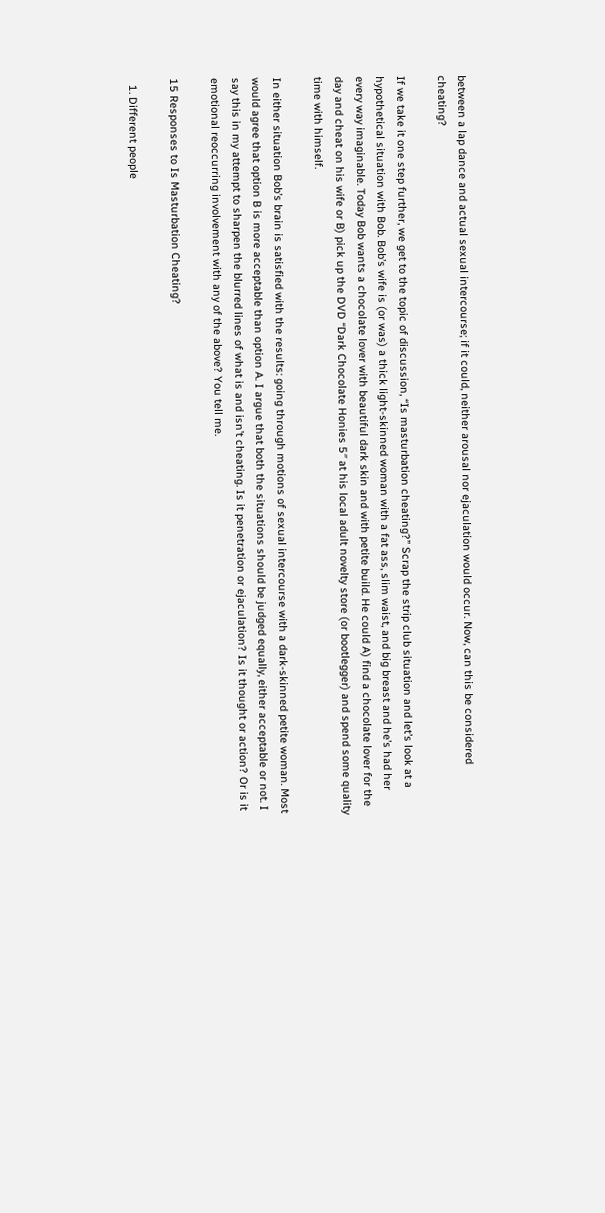between a lap dance and actual sexual intercourse; if it could, neither arousal nor ejaculation would occur. Now, can this be considered cheating?

If we take it one step further, we get to the topic of discussion, “Is masturbation cheating?” Scrap the strip club situation and let’s look at a hypothetical situation with Bob. Bob’s wife is (or was) a thick light-skinned woman with a fat ass, slim waist, and big breast and he’s had her every way imaginable. Today Bob wants a chocolate lover with beautiful dark skin and with petite build. He could A) find a chocolate lover for the day and cheat on his wife or B) pick up the DVD “Dark Chocolate Honies 5″ at his local adult novelty store (or bootlegger) and spend some quality time with himself.

In either situation Bob’s brain is satisfied with the results: going through motions of sexual intercourse with a dark-skinned petite woman. Most would agree that option B is more acceptable than option A. I argue that both the situations should be judged equally, either acceptable or not. I say this in my attempt to sharpen the blurred lines of what is and isn’t cheating. Is it penetration or ejaculation? Is it thought or action? Or is it emotional reoccurring involvement with any of the above? You tell me.

15 Responses to Is Masturbation Cheating?

  1. Different people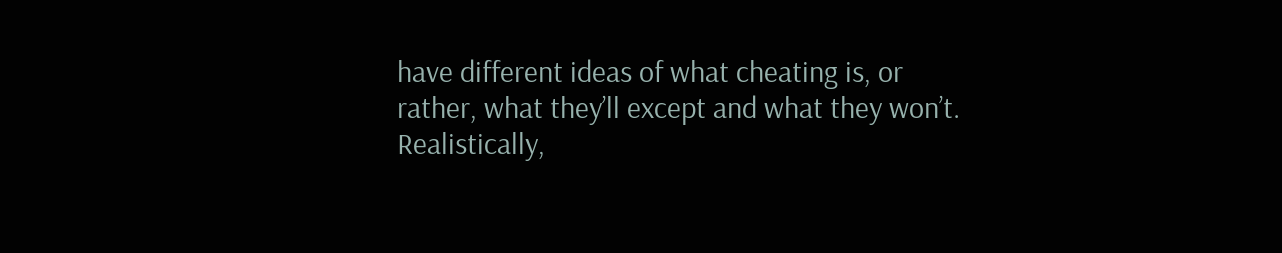have different ideas of what cheating is, or rather, what they’ll except and what they won’t. Realistically,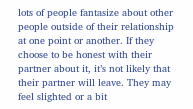lots of people fantasize about other people outside of their relationship at one point or another. If they choose to be honest with their partner about it, it’s not likely that their partner will leave. They may feel slighted or a bit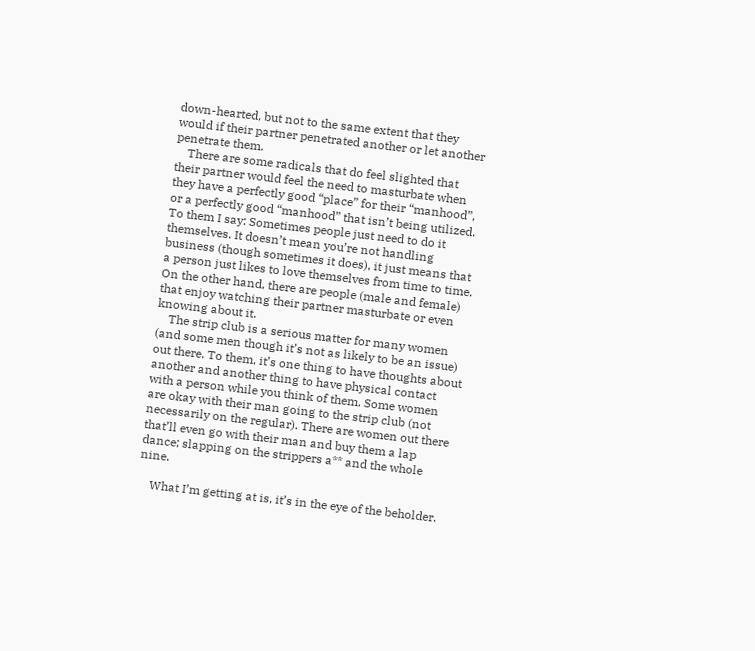down-hearted, but not to the same extent that they would if their partner penetrated another or let another penetrate them.
    There are some radicals that do feel slighted that their partner would feel the need to masturbate when they have a perfectly good “place” for their “manhood”, or a perfectly good “manhood” that isn’t being utilized. To them I say: Sometimes people just need to do it themselves. It doesn’t mean you’re not handling business (though sometimes it does), it just means that a person just likes to love themselves from time to time. On the other hand, there are people (male and female) that enjoy watching their partner masturbate or even knowing about it.
    The strip club is a serious matter for many women (and some men though it’s not as likely to be an issue) out there. To them, it’s one thing to have thoughts about another and another thing to have physical contact with a person while you think of them. Some women are okay with their man going to the strip club (not necessarily on the regular). There are women out there that’ll even go with their man and buy them a lap dance; slapping on the strippers a** and the whole nine.

    What I’m getting at is, it’s in the eye of the beholder.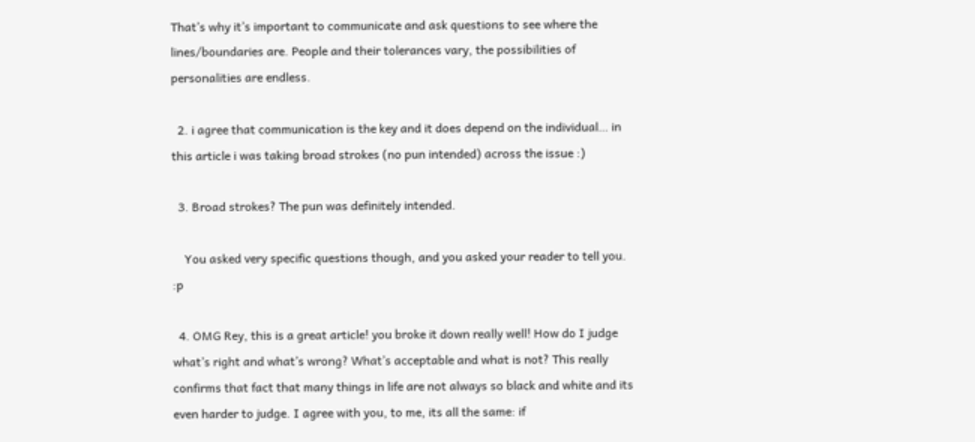That’s why it’s important to communicate and ask questions to see where the lines/boundaries are. People and their tolerances vary, the possibilities of personalities are endless.

  2. i agree that communication is the key and it does depend on the individual… in this article i was taking broad strokes (no pun intended) across the issue :)

  3. Broad strokes? The pun was definitely intended.

    You asked very specific questions though, and you asked your reader to tell you. :p

  4. OMG Rey, this is a great article! you broke it down really well! How do I judge what’s right and what’s wrong? What’s acceptable and what is not? This really confirms that fact that many things in life are not always so black and white and its even harder to judge. I agree with you, to me, its all the same: if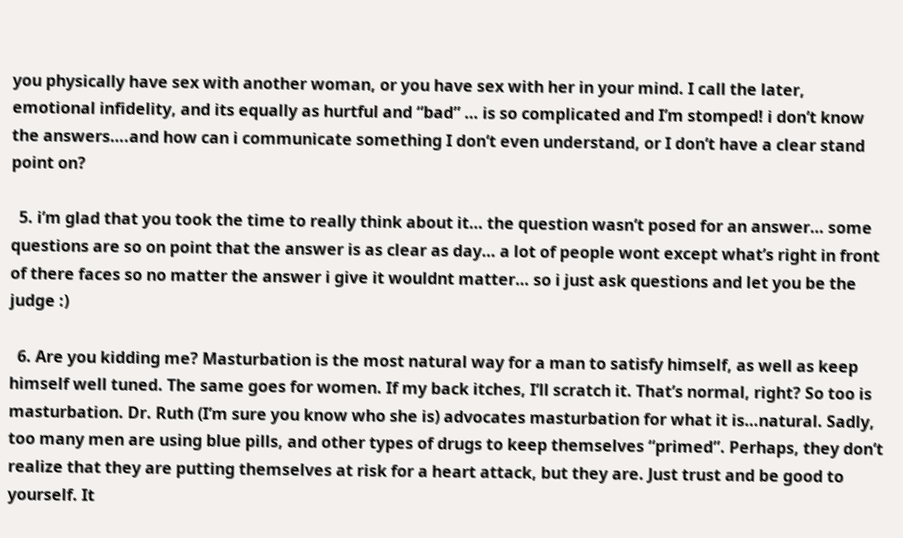you physically have sex with another woman, or you have sex with her in your mind. I call the later, emotional infidelity, and its equally as hurtful and “bad” … is so complicated and I’m stomped! i don’t know the answers….and how can i communicate something I don’t even understand, or I don’t have a clear stand point on?

  5. i’m glad that you took the time to really think about it… the question wasn’t posed for an answer… some questions are so on point that the answer is as clear as day… a lot of people wont except what’s right in front of there faces so no matter the answer i give it wouldnt matter… so i just ask questions and let you be the judge :)

  6. Are you kidding me? Masturbation is the most natural way for a man to satisfy himself, as well as keep himself well tuned. The same goes for women. If my back itches, I’ll scratch it. That’s normal, right? So too is masturbation. Dr. Ruth (I’m sure you know who she is) advocates masturbation for what it is…natural. Sadly, too many men are using blue pills, and other types of drugs to keep themselves “primed”. Perhaps, they don’t realize that they are putting themselves at risk for a heart attack, but they are. Just trust and be good to yourself. It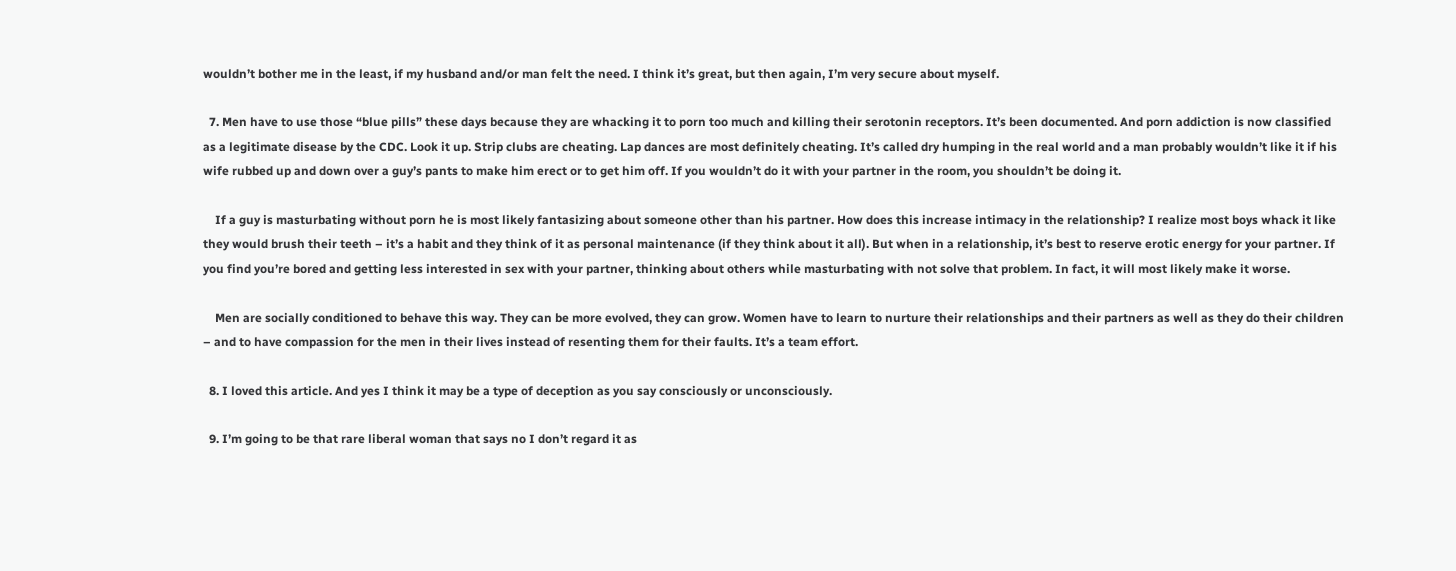wouldn’t bother me in the least, if my husband and/or man felt the need. I think it’s great, but then again, I’m very secure about myself.

  7. Men have to use those “blue pills” these days because they are whacking it to porn too much and killing their serotonin receptors. It’s been documented. And porn addiction is now classified as a legitimate disease by the CDC. Look it up. Strip clubs are cheating. Lap dances are most definitely cheating. It’s called dry humping in the real world and a man probably wouldn’t like it if his wife rubbed up and down over a guy’s pants to make him erect or to get him off. If you wouldn’t do it with your partner in the room, you shouldn’t be doing it.

    If a guy is masturbating without porn he is most likely fantasizing about someone other than his partner. How does this increase intimacy in the relationship? I realize most boys whack it like they would brush their teeth – it’s a habit and they think of it as personal maintenance (if they think about it all). But when in a relationship, it’s best to reserve erotic energy for your partner. If you find you’re bored and getting less interested in sex with your partner, thinking about others while masturbating with not solve that problem. In fact, it will most likely make it worse.

    Men are socially conditioned to behave this way. They can be more evolved, they can grow. Women have to learn to nurture their relationships and their partners as well as they do their children – and to have compassion for the men in their lives instead of resenting them for their faults. It’s a team effort.

  8. I loved this article. And yes I think it may be a type of deception as you say consciously or unconsciously.

  9. I’m going to be that rare liberal woman that says no I don’t regard it as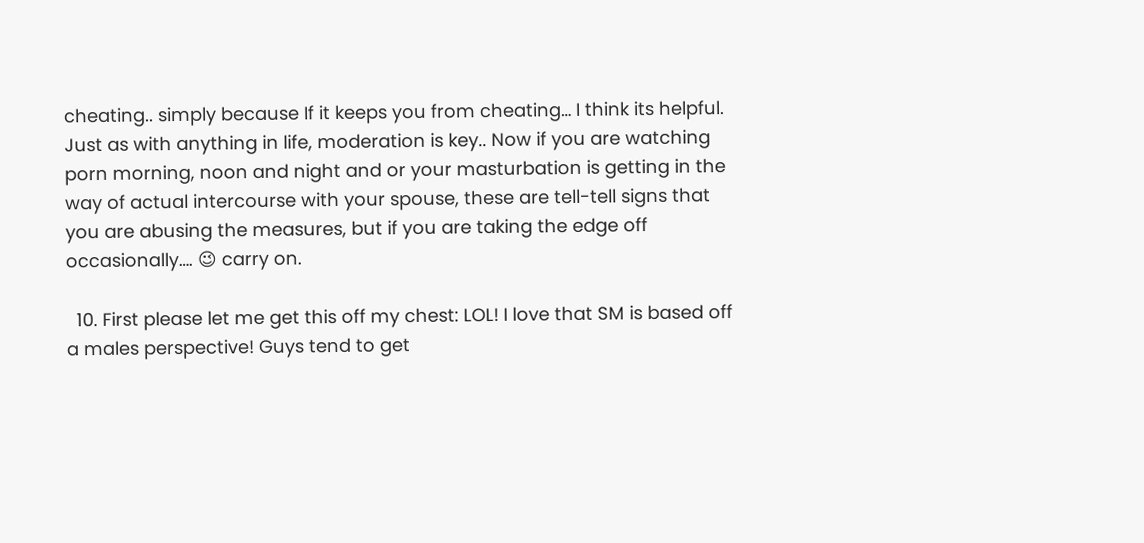cheating.. simply because If it keeps you from cheating… I think its helpful. Just as with anything in life, moderation is key.. Now if you are watching porn morning, noon and night and or your masturbation is getting in the way of actual intercourse with your spouse, these are tell-tell signs that you are abusing the measures, but if you are taking the edge off occasionally…. 😉 carry on.

  10. First please let me get this off my chest: LOL! I love that SM is based off a males perspective! Guys tend to get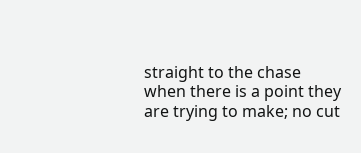straight to the chase when there is a point they are trying to make; no cut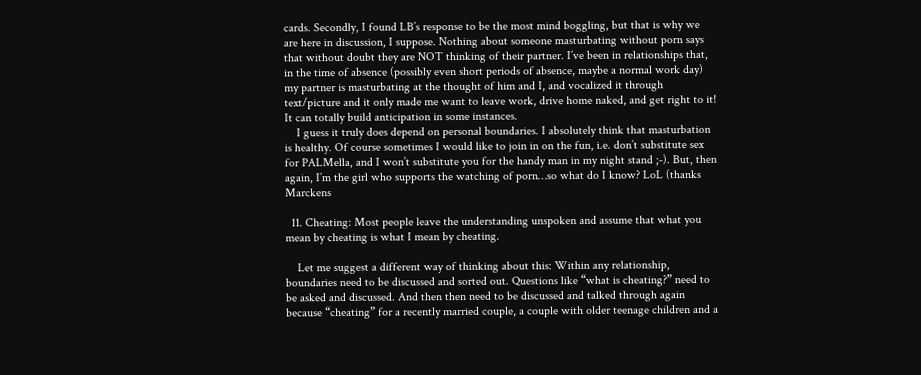cards. Secondly, I found LB’s response to be the most mind boggling, but that is why we are here in discussion, I suppose. Nothing about someone masturbating without porn says that without doubt they are NOT thinking of their partner. I’ve been in relationships that, in the time of absence (possibly even short periods of absence, maybe a normal work day) my partner is masturbating at the thought of him and I, and vocalized it through text/picture and it only made me want to leave work, drive home naked, and get right to it! It can totally build anticipation in some instances.
    I guess it truly does depend on personal boundaries. I absolutely think that masturbation is healthy. Of course sometimes I would like to join in on the fun, i.e. don’t substitute sex for PALMella, and I won’t substitute you for the handy man in my night stand ;-). But, then again, I’m the girl who supports the watching of porn…so what do I know? LoL (thanks Marckens

  11. Cheating: Most people leave the understanding unspoken and assume that what you mean by cheating is what I mean by cheating.

    Let me suggest a different way of thinking about this: Within any relationship, boundaries need to be discussed and sorted out. Questions like “what is cheating?” need to be asked and discussed. And then then need to be discussed and talked through again because “cheating” for a recently married couple, a couple with older teenage children and a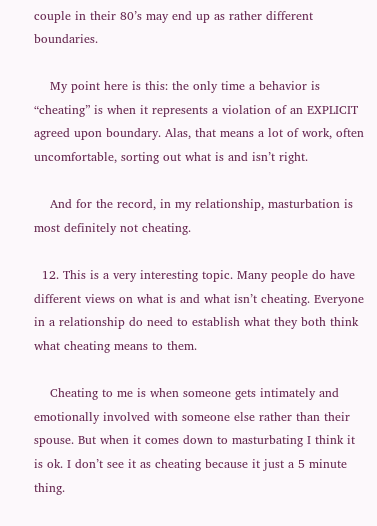couple in their 80’s may end up as rather different boundaries.

    My point here is this: the only time a behavior is “cheating” is when it represents a violation of an EXPLICIT agreed upon boundary. Alas, that means a lot of work, often uncomfortable, sorting out what is and isn’t right.

    And for the record, in my relationship, masturbation is most definitely not cheating.

  12. This is a very interesting topic. Many people do have different views on what is and what isn’t cheating. Everyone in a relationship do need to establish what they both think what cheating means to them.

    Cheating to me is when someone gets intimately and emotionally involved with someone else rather than their spouse. But when it comes down to masturbating I think it is ok. I don’t see it as cheating because it just a 5 minute thing.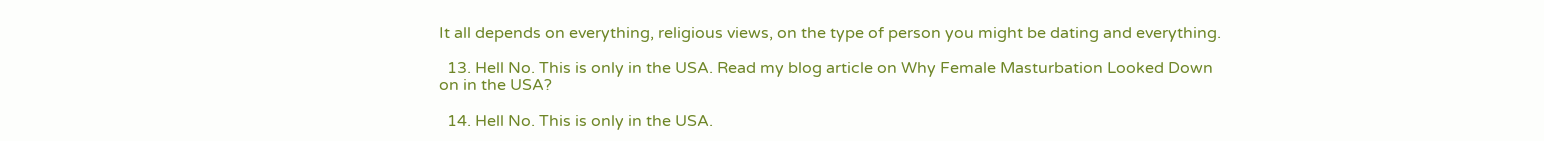It all depends on everything, religious views, on the type of person you might be dating and everything.

  13. Hell No. This is only in the USA. Read my blog article on Why Female Masturbation Looked Down on in the USA?

  14. Hell No. This is only in the USA.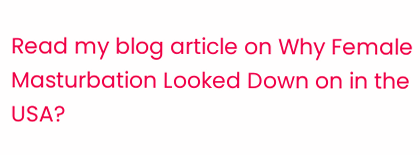Read my blog article on Why Female Masturbation Looked Down on in the USA?